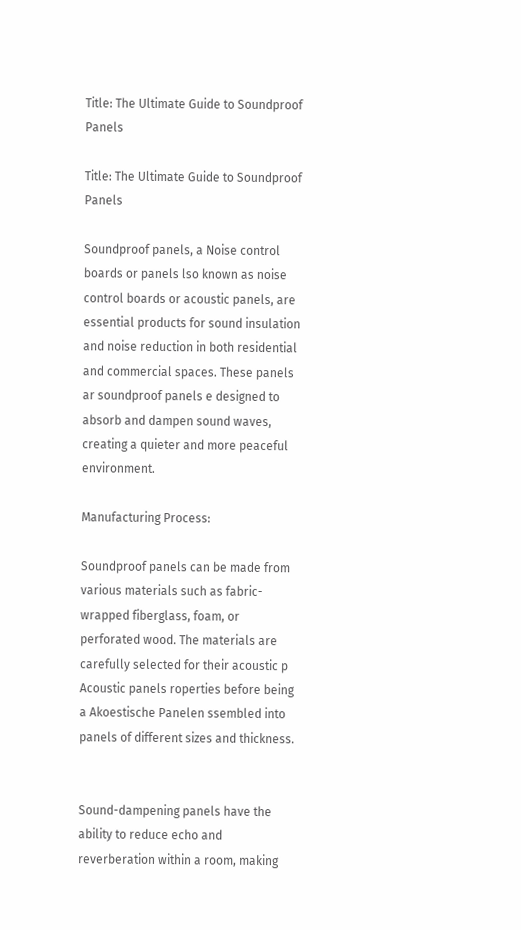Title: The Ultimate Guide to Soundproof Panels

Title: The Ultimate Guide to Soundproof Panels

Soundproof panels, a Noise control boards or panels lso known as noise control boards or acoustic panels, are essential products for sound insulation and noise reduction in both residential and commercial spaces. These panels ar soundproof panels e designed to absorb and dampen sound waves, creating a quieter and more peaceful environment.

Manufacturing Process:

Soundproof panels can be made from various materials such as fabric-wrapped fiberglass, foam, or perforated wood. The materials are carefully selected for their acoustic p Acoustic panels roperties before being a Akoestische Panelen ssembled into panels of different sizes and thickness.


Sound-dampening panels have the ability to reduce echo and reverberation within a room, making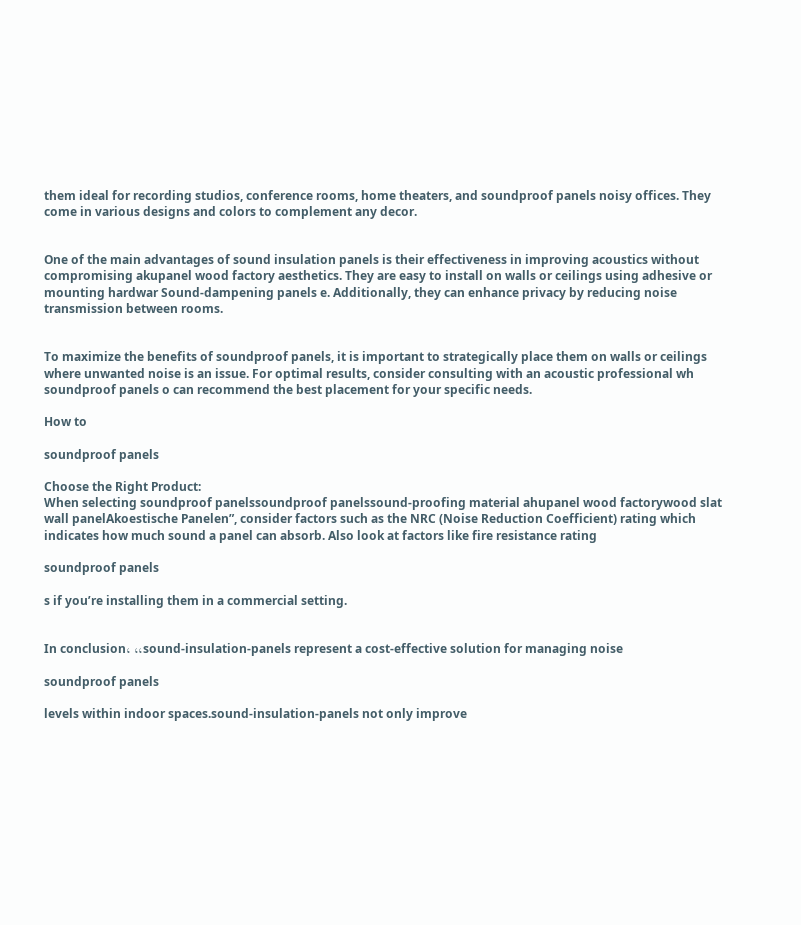them ideal for recording studios, conference rooms, home theaters, and soundproof panels noisy offices. They come in various designs and colors to complement any decor.


One of the main advantages of sound insulation panels is their effectiveness in improving acoustics without compromising akupanel wood factory aesthetics. They are easy to install on walls or ceilings using adhesive or mounting hardwar Sound-dampening panels e. Additionally, they can enhance privacy by reducing noise transmission between rooms.


To maximize the benefits of soundproof panels, it is important to strategically place them on walls or ceilings where unwanted noise is an issue. For optimal results, consider consulting with an acoustic professional wh soundproof panels o can recommend the best placement for your specific needs.

How to

soundproof panels

Choose the Right Product:
When selecting soundproof panelssoundproof panelssound-proofing material ahupanel wood factorywood slat wall panelAkoestische Panelen”, consider factors such as the NRC (Noise Reduction Coefficient) rating which indicates how much sound a panel can absorb. Also look at factors like fire resistance rating

soundproof panels

s if you’re installing them in a commercial setting.


In conclusion، ،،sound-insulation-panels represent a cost-effective solution for managing noise

soundproof panels

levels within indoor spaces.sound-insulation-panels not only improve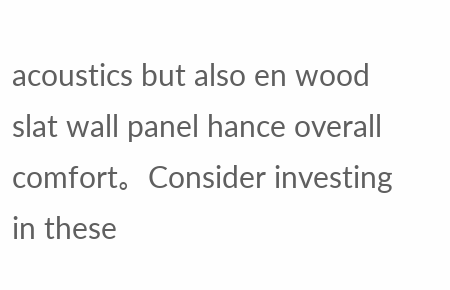acoustics but also en wood slat wall panel hance overall comfort。Consider investing in these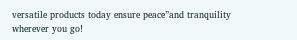versatile products today ensure peace”and tranquility wherever you go!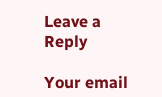Leave a Reply

Your email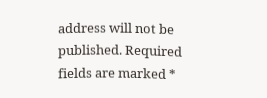address will not be published. Required fields are marked *